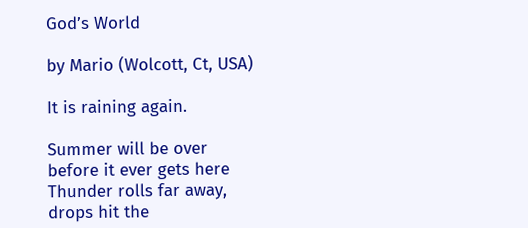God’s World

by Mario (Wolcott, Ct, USA)

It is raining again.

Summer will be over
before it ever gets here
Thunder rolls far away,
drops hit the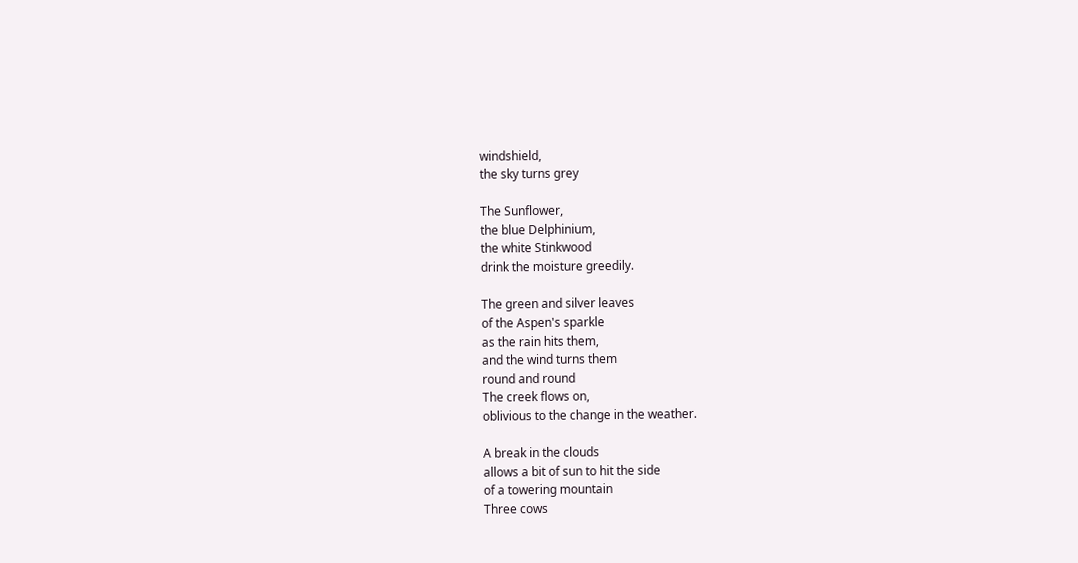windshield,
the sky turns grey

The Sunflower,
the blue Delphinium,
the white Stinkwood
drink the moisture greedily.

The green and silver leaves
of the Aspen's sparkle
as the rain hits them,
and the wind turns them
round and round
The creek flows on,
oblivious to the change in the weather.

A break in the clouds
allows a bit of sun to hit the side
of a towering mountain
Three cows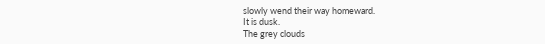slowly wend their way homeward.
It is dusk.
The grey clouds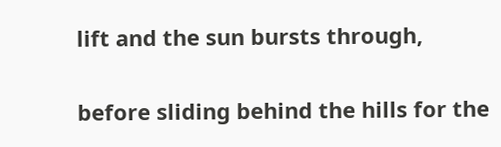lift and the sun bursts through,

before sliding behind the hills for the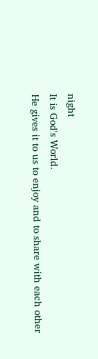night
It is God's World.
He gives it to us to enjoy and to share with each other